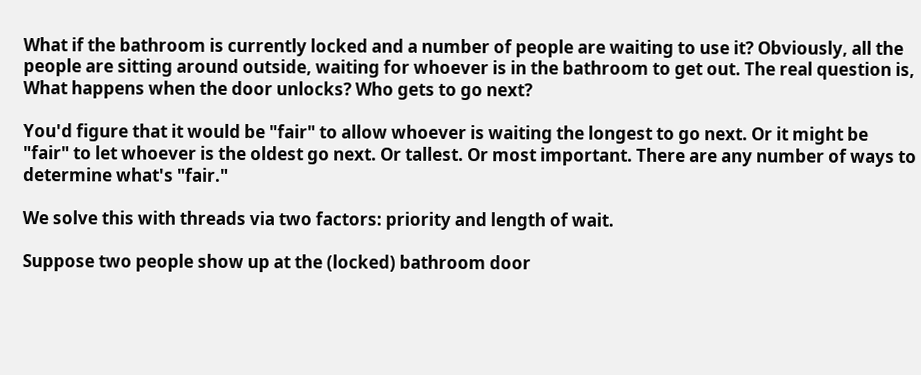What if the bathroom is currently locked and a number of people are waiting to use it? Obviously, all the people are sitting around outside, waiting for whoever is in the bathroom to get out. The real question is, What happens when the door unlocks? Who gets to go next?

You'd figure that it would be "fair" to allow whoever is waiting the longest to go next. Or it might be "fair" to let whoever is the oldest go next. Or tallest. Or most important. There are any number of ways to determine what's "fair."

We solve this with threads via two factors: priority and length of wait.

Suppose two people show up at the (locked) bathroom door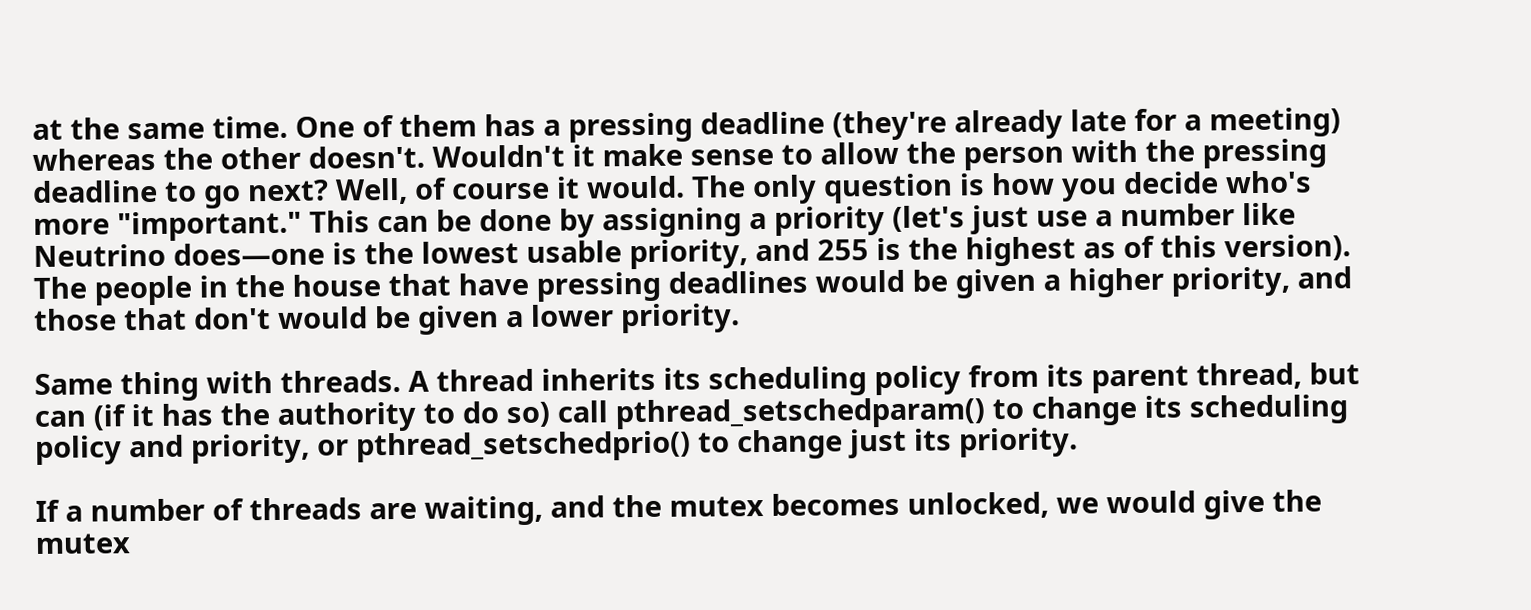at the same time. One of them has a pressing deadline (they're already late for a meeting) whereas the other doesn't. Wouldn't it make sense to allow the person with the pressing deadline to go next? Well, of course it would. The only question is how you decide who's more "important." This can be done by assigning a priority (let's just use a number like Neutrino does—one is the lowest usable priority, and 255 is the highest as of this version). The people in the house that have pressing deadlines would be given a higher priority, and those that don't would be given a lower priority.

Same thing with threads. A thread inherits its scheduling policy from its parent thread, but can (if it has the authority to do so) call pthread_setschedparam() to change its scheduling policy and priority, or pthread_setschedprio() to change just its priority.

If a number of threads are waiting, and the mutex becomes unlocked, we would give the mutex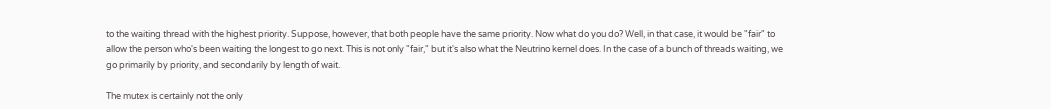to the waiting thread with the highest priority. Suppose, however, that both people have the same priority. Now what do you do? Well, in that case, it would be "fair" to allow the person who's been waiting the longest to go next. This is not only "fair," but it's also what the Neutrino kernel does. In the case of a bunch of threads waiting, we go primarily by priority, and secondarily by length of wait.

The mutex is certainly not the only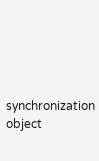synchronization object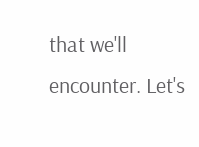that we'll encounter. Let's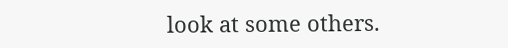look at some others.